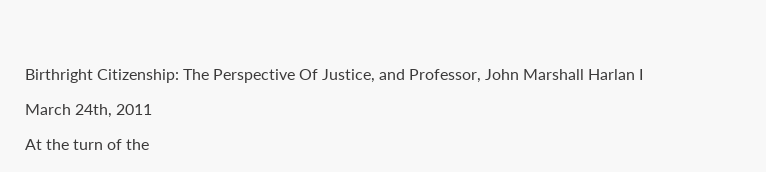Birthright Citizenship: The Perspective Of Justice, and Professor, John Marshall Harlan I

March 24th, 2011

At the turn of the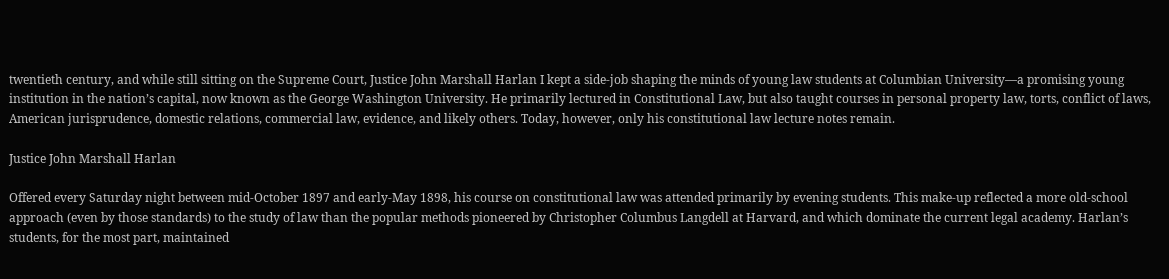twentieth century, and while still sitting on the Supreme Court, Justice John Marshall Harlan I kept a side-job shaping the minds of young law students at Columbian University—a promising young institution in the nation’s capital, now known as the George Washington University. He primarily lectured in Constitutional Law, but also taught courses in personal property law, torts, conflict of laws, American jurisprudence, domestic relations, commercial law, evidence, and likely others. Today, however, only his constitutional law lecture notes remain.

Justice John Marshall Harlan

Offered every Saturday night between mid-October 1897 and early-May 1898, his course on constitutional law was attended primarily by evening students. This make-up reflected a more old-school approach (even by those standards) to the study of law than the popular methods pioneered by Christopher Columbus Langdell at Harvard, and which dominate the current legal academy. Harlan’s students, for the most part, maintained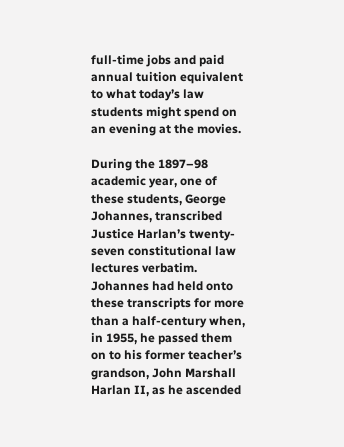full-time jobs and paid annual tuition equivalent to what today’s law students might spend on an evening at the movies.

During the 1897–98 academic year, one of these students, George Johannes, transcribed Justice Harlan’s twenty-seven constitutional law lectures verbatim. Johannes had held onto these transcripts for more than a half-century when, in 1955, he passed them on to his former teacher’s grandson, John Marshall Harlan II, as he ascended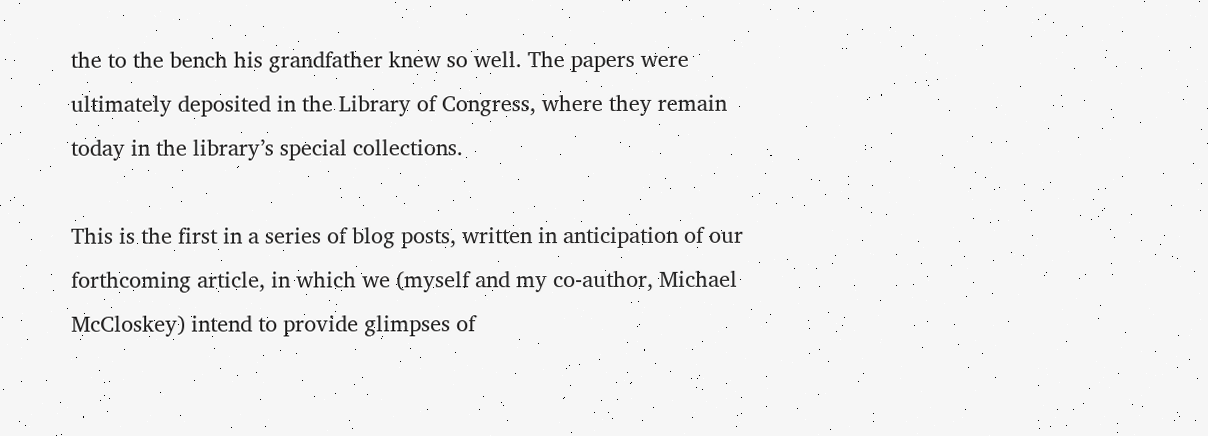the to the bench his grandfather knew so well. The papers were ultimately deposited in the Library of Congress, where they remain today in the library’s special collections.

This is the first in a series of blog posts, written in anticipation of our forthcoming article, in which we (myself and my co-author, Michael McCloskey) intend to provide glimpses of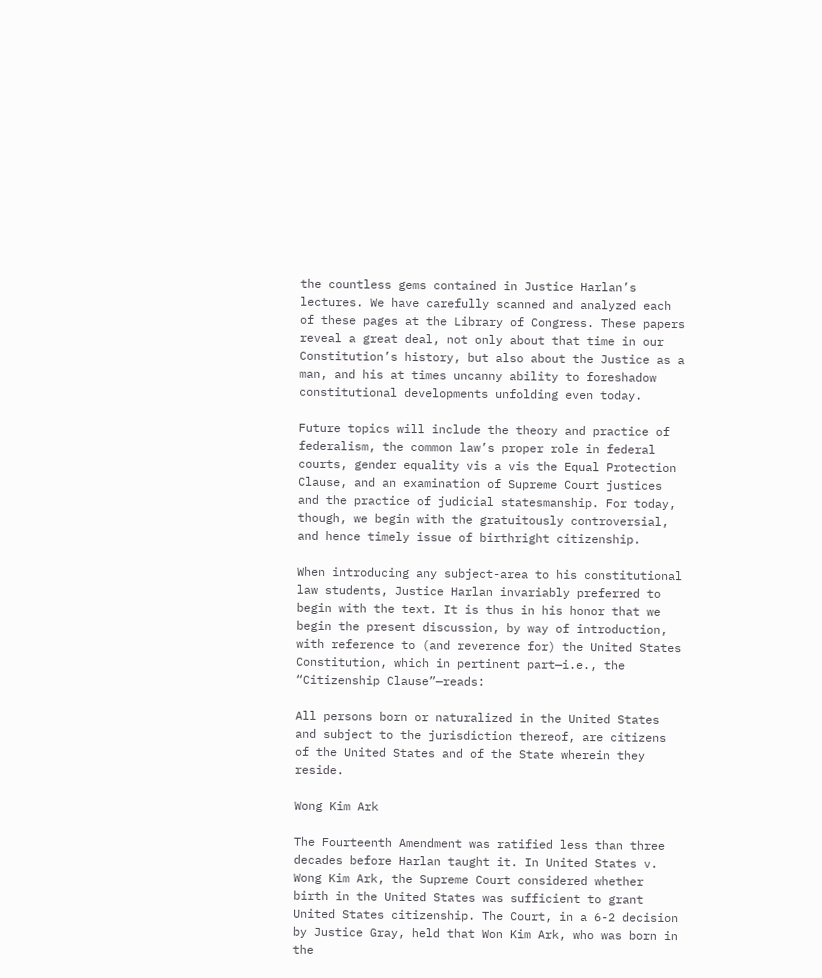the countless gems contained in Justice Harlan’s lectures. We have carefully scanned and analyzed each of these pages at the Library of Congress. These papers reveal a great deal, not only about that time in our Constitution’s history, but also about the Justice as a man, and his at times uncanny ability to foreshadow constitutional developments unfolding even today.

Future topics will include the theory and practice of federalism, the common law’s proper role in federal courts, gender equality vis a vis the Equal Protection Clause, and an examination of Supreme Court justices and the practice of judicial statesmanship. For today, though, we begin with the gratuitously controversial, and hence timely issue of birthright citizenship.

When introducing any subject-area to his constitutional law students, Justice Harlan invariably preferred to begin with the text. It is thus in his honor that we begin the present discussion, by way of introduction, with reference to (and reverence for) the United States Constitution, which in pertinent part—i.e., the “Citizenship Clause”—reads:

All persons born or naturalized in the United States and subject to the jurisdiction thereof, are citizens of the United States and of the State wherein they reside.

Wong Kim Ark

The Fourteenth Amendment was ratified less than three decades before Harlan taught it. In United States v. Wong Kim Ark, the Supreme Court considered whether birth in the United States was sufficient to grant United States citizenship. The Court, in a 6-2 decision by Justice Gray, held that Won Kim Ark, who was born in the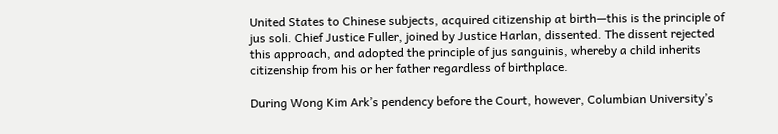United States to Chinese subjects, acquired citizenship at birth—this is the principle of jus soli. Chief Justice Fuller, joined by Justice Harlan, dissented. The dissent rejected this approach, and adopted the principle of jus sanguinis, whereby a child inherits citizenship from his or her father regardless of birthplace.

During Wong Kim Ark’s pendency before the Court, however, Columbian University’s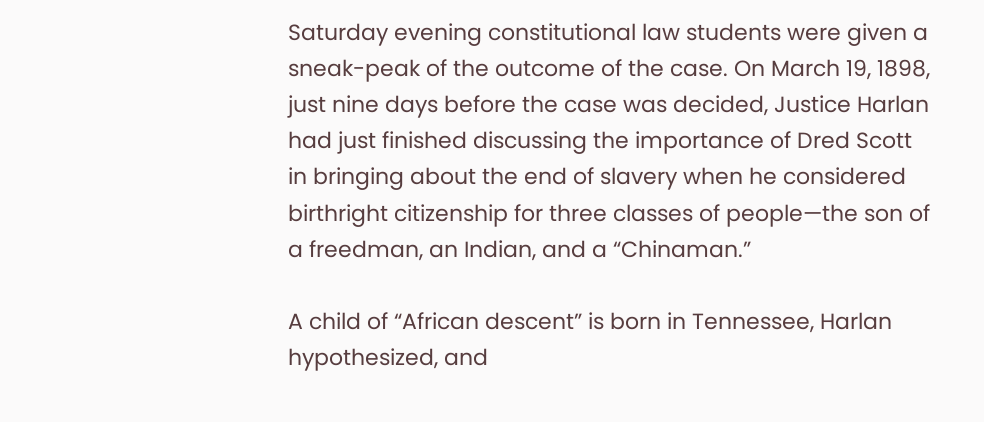Saturday evening constitutional law students were given a sneak-peak of the outcome of the case. On March 19, 1898, just nine days before the case was decided, Justice Harlan had just finished discussing the importance of Dred Scott in bringing about the end of slavery when he considered birthright citizenship for three classes of people—the son of a freedman, an Indian, and a “Chinaman.”

A child of “African descent” is born in Tennessee, Harlan hypothesized, and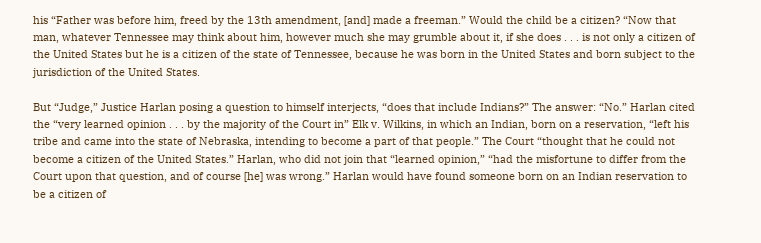his “Father was before him, freed by the 13th amendment, [and] made a freeman.” Would the child be a citizen? “Now that man, whatever Tennessee may think about him, however much she may grumble about it, if she does . . . is not only a citizen of the United States but he is a citizen of the state of Tennessee, because he was born in the United States and born subject to the jurisdiction of the United States.

But “Judge,” Justice Harlan posing a question to himself interjects, “does that include Indians?” The answer: “No.” Harlan cited the “very learned opinion . . . by the majority of the Court in” Elk v. Wilkins, in which an Indian, born on a reservation, “left his tribe and came into the state of Nebraska, intending to become a part of that people.” The Court “thought that he could not become a citizen of the United States.” Harlan, who did not join that “learned opinion,” “had the misfortune to differ from the Court upon that question, and of course [he] was wrong.” Harlan would have found someone born on an Indian reservation to be a citizen of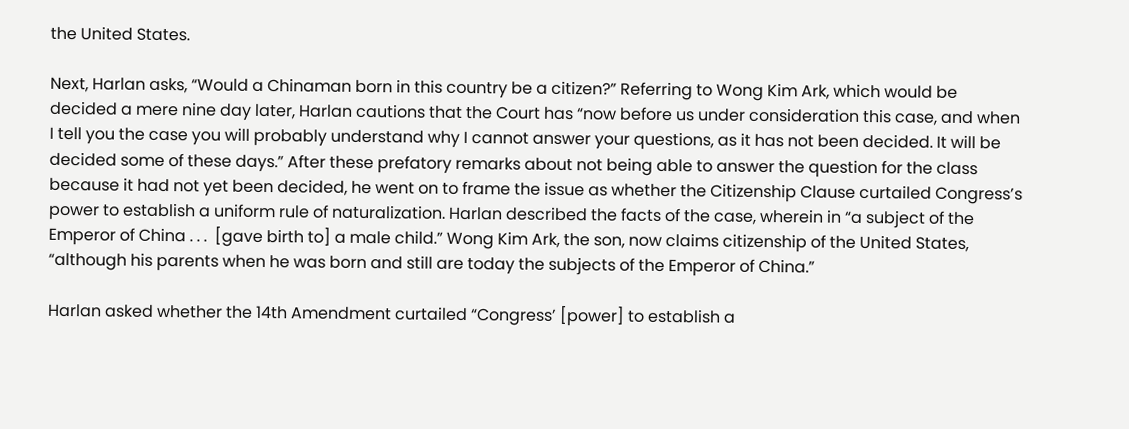the United States.

Next, Harlan asks, “Would a Chinaman born in this country be a citizen?” Referring to Wong Kim Ark, which would be decided a mere nine day later, Harlan cautions that the Court has “now before us under consideration this case, and when I tell you the case you will probably understand why I cannot answer your questions, as it has not been decided. It will be decided some of these days.” After these prefatory remarks about not being able to answer the question for the class because it had not yet been decided, he went on to frame the issue as whether the Citizenship Clause curtailed Congress’s power to establish a uniform rule of naturalization. Harlan described the facts of the case, wherein in “a subject of the Emperor of China . . .  [gave birth to] a male child.” Wong Kim Ark, the son, now claims citizenship of the United States, “although his parents when he was born and still are today the subjects of the Emperor of China.”

Harlan asked whether the 14th Amendment curtailed “Congress’ [power] to establish a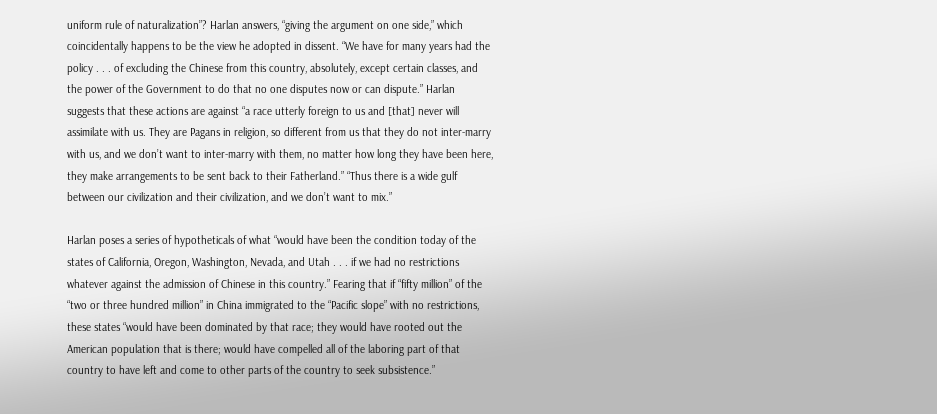uniform rule of naturalization”? Harlan answers, “giving the argument on one side,” which coincidentally happens to be the view he adopted in dissent. “We have for many years had the policy . . . of excluding the Chinese from this country, absolutely, except certain classes, and the power of the Government to do that no one disputes now or can dispute.” Harlan suggests that these actions are against “a race utterly foreign to us and [that] never will assimilate with us. They are Pagans in religion, so different from us that they do not inter-marry with us, and we don’t want to inter-marry with them, no matter how long they have been here, they make arrangements to be sent back to their Fatherland.” “Thus there is a wide gulf between our civilization and their civilization, and we don’t want to mix.”

Harlan poses a series of hypotheticals of what “would have been the condition today of the states of California, Oregon, Washington, Nevada, and Utah . . . if we had no restrictions whatever against the admission of Chinese in this country.” Fearing that if “fifty million” of the “two or three hundred million” in China immigrated to the “Pacific slope” with no restrictions, these states “would have been dominated by that race; they would have rooted out the American population that is there; would have compelled all of the laboring part of that country to have left and come to other parts of the country to seek subsistence.”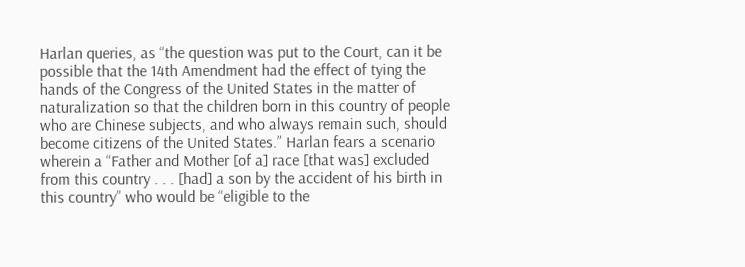Harlan queries, as “the question was put to the Court, can it be possible that the 14th Amendment had the effect of tying the hands of the Congress of the United States in the matter of naturalization so that the children born in this country of people who are Chinese subjects, and who always remain such, should become citizens of the United States.” Harlan fears a scenario wherein a “Father and Mother [of a] race [that was] excluded from this country . . . [had] a son by the accident of his birth in this country” who would be “eligible to the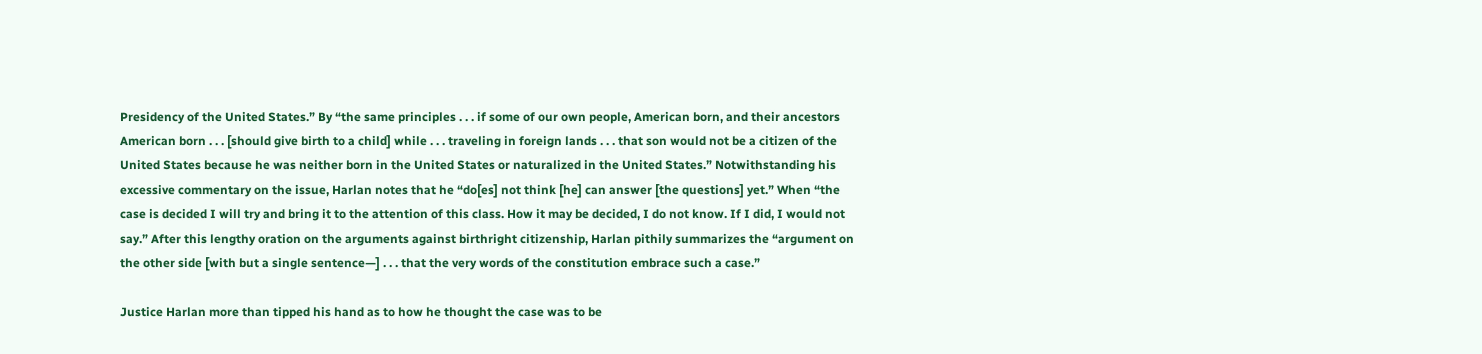Presidency of the United States.” By “the same principles . . . if some of our own people, American born, and their ancestors American born . . . [should give birth to a child] while . . . traveling in foreign lands . . . that son would not be a citizen of the United States because he was neither born in the United States or naturalized in the United States.” Notwithstanding his excessive commentary on the issue, Harlan notes that he “do[es] not think [he] can answer [the questions] yet.” When “the case is decided I will try and bring it to the attention of this class. How it may be decided, I do not know. If I did, I would not say.” After this lengthy oration on the arguments against birthright citizenship, Harlan pithily summarizes the “argument on the other side [with but a single sentence—] . . . that the very words of the constitution embrace such a case.”

Justice Harlan more than tipped his hand as to how he thought the case was to be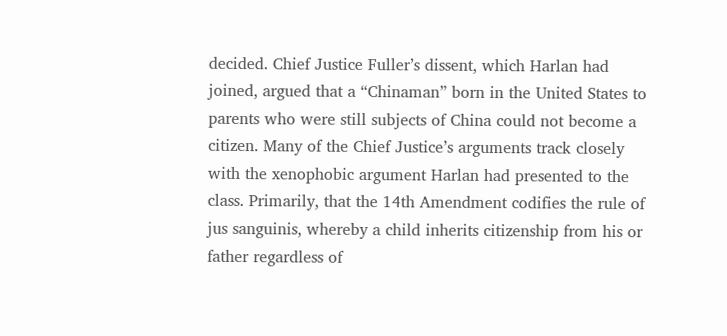decided. Chief Justice Fuller’s dissent, which Harlan had joined, argued that a “Chinaman” born in the United States to parents who were still subjects of China could not become a citizen. Many of the Chief Justice’s arguments track closely with the xenophobic argument Harlan had presented to the class. Primarily, that the 14th Amendment codifies the rule of jus sanguinis, whereby a child inherits citizenship from his or father regardless of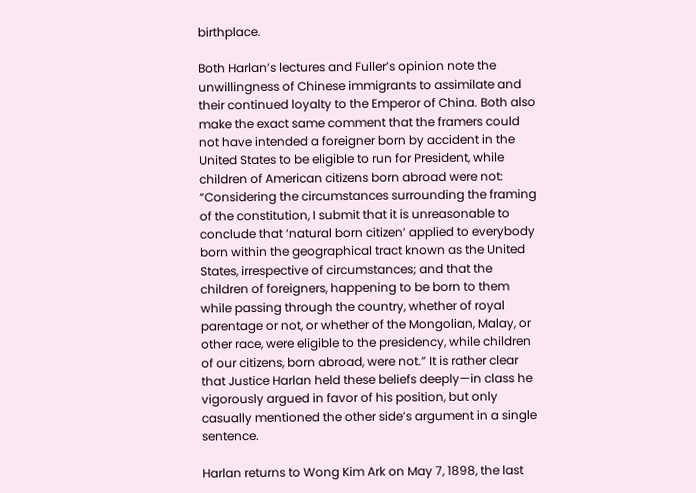birthplace.

Both Harlan’s lectures and Fuller’s opinion note the unwillingness of Chinese immigrants to assimilate and their continued loyalty to the Emperor of China. Both also make the exact same comment that the framers could not have intended a foreigner born by accident in the United States to be eligible to run for President, while children of American citizens born abroad were not: “Considering the circumstances surrounding the framing of the constitution, I submit that it is unreasonable to conclude that ‘natural born citizen’ applied to everybody born within the geographical tract known as the United States, irrespective of circumstances; and that the children of foreigners, happening to be born to them while passing through the country, whether of royal parentage or not, or whether of the Mongolian, Malay, or other race, were eligible to the presidency, while children of our citizens, born abroad, were not.” It is rather clear that Justice Harlan held these beliefs deeply—in class he vigorously argued in favor of his position, but only casually mentioned the other side’s argument in a single sentence.

Harlan returns to Wong Kim Ark on May 7, 1898, the last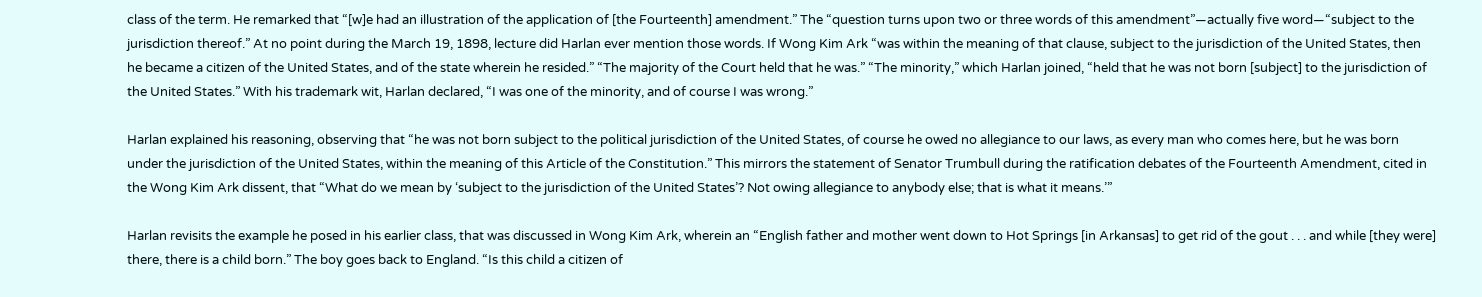class of the term. He remarked that “[w]e had an illustration of the application of [the Fourteenth] amendment.” The “question turns upon two or three words of this amendment”—actually five word—“subject to the jurisdiction thereof.” At no point during the March 19, 1898, lecture did Harlan ever mention those words. If Wong Kim Ark “was within the meaning of that clause, subject to the jurisdiction of the United States, then he became a citizen of the United States, and of the state wherein he resided.” “The majority of the Court held that he was.” “The minority,” which Harlan joined, “held that he was not born [subject] to the jurisdiction of the United States.” With his trademark wit, Harlan declared, “I was one of the minority, and of course I was wrong.”

Harlan explained his reasoning, observing that “he was not born subject to the political jurisdiction of the United States, of course he owed no allegiance to our laws, as every man who comes here, but he was born under the jurisdiction of the United States, within the meaning of this Article of the Constitution.” This mirrors the statement of Senator Trumbull during the ratification debates of the Fourteenth Amendment, cited in the Wong Kim Ark dissent, that “What do we mean by ‘subject to the jurisdiction of the United States’? Not owing allegiance to anybody else; that is what it means.’”

Harlan revisits the example he posed in his earlier class, that was discussed in Wong Kim Ark, wherein an “English father and mother went down to Hot Springs [in Arkansas] to get rid of the gout . . . and while [they were] there, there is a child born.” The boy goes back to England. “Is this child a citizen of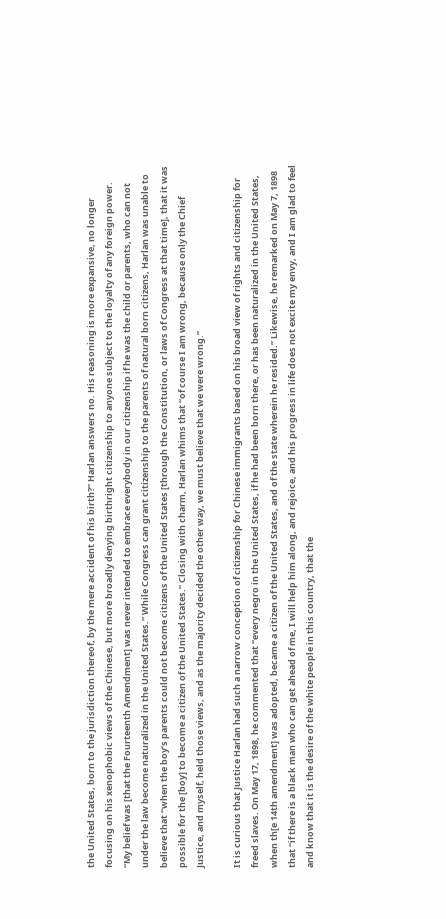the United States, born to the jurisdiction thereof, by the mere accident of his birth?” Harlan answers no. His reasoning is more expansive, no longer focusing on his xenophobic views of the Chinese, but more broadly denying birthright citizenship to anyone subject to the loyalty of any foreign power.  “My belief was [that the Fourteenth Amendment] was never intended to embrace everybody in our citizenship if he was the child or parents, who can not under the law become naturalized in the United States.” While Congress can grant citizenship to the parents of natural born citizens, Harlan was unable to believe that “when the boy’s parents could not become citizens of the United States [through the Constitution, or laws of Congress at that time], that it was possible for the [boy] to become a citizen of the United States.” Closing with charm, Harlan whims that “of course I am wrong, because only the Chief Justice, and myself, held those views, and as the majority decided the other way, we must believe that we were wrong.”

It is curious that Justice Harlan had such a narrow conception of citizenship for Chinese immigrants based on his broad view of rights and citizenship for freed slaves. On May 17, 1898, he commented that “every negro in the United States, if he had been born there, or has been naturalized in the United States, when th[e 14th amendment] was adopted, became a citizen of the United States, and of the state wherein he resided.” Likewise, he remarked on May 7, 1898 that “if there is a black man who can get ahead of me, I will help him along, and rejoice, and his progress in life does not excite my envy, and I am glad to feel and know that it is the desire of the white people in this country, that the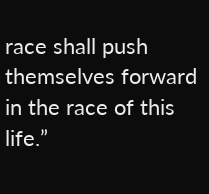race shall push themselves forward in the race of this life.”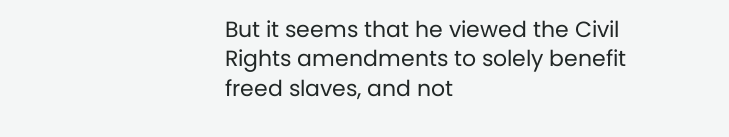But it seems that he viewed the Civil Rights amendments to solely benefit freed slaves, and not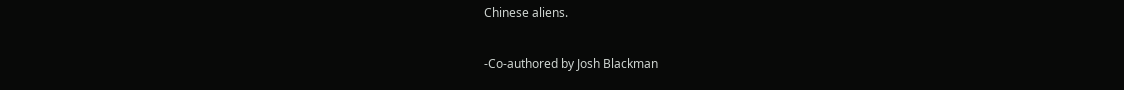Chinese aliens.

-Co-authored by Josh Blackman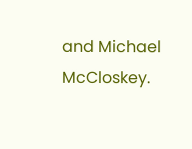and Michael McCloskey.